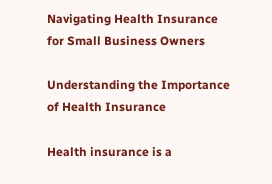Navigating Health Insurance for Small Business Owners

Understanding the Importance of Health Insurance

Health insurance is a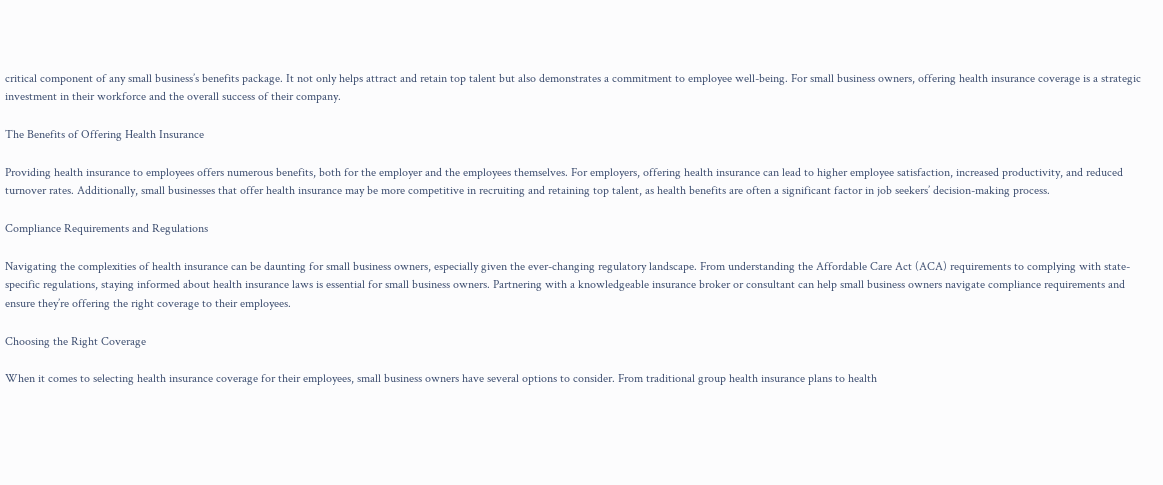critical component of any small business’s benefits package. It not only helps attract and retain top talent but also demonstrates a commitment to employee well-being. For small business owners, offering health insurance coverage is a strategic investment in their workforce and the overall success of their company.

The Benefits of Offering Health Insurance

Providing health insurance to employees offers numerous benefits, both for the employer and the employees themselves. For employers, offering health insurance can lead to higher employee satisfaction, increased productivity, and reduced turnover rates. Additionally, small businesses that offer health insurance may be more competitive in recruiting and retaining top talent, as health benefits are often a significant factor in job seekers’ decision-making process.

Compliance Requirements and Regulations

Navigating the complexities of health insurance can be daunting for small business owners, especially given the ever-changing regulatory landscape. From understanding the Affordable Care Act (ACA) requirements to complying with state-specific regulations, staying informed about health insurance laws is essential for small business owners. Partnering with a knowledgeable insurance broker or consultant can help small business owners navigate compliance requirements and ensure they’re offering the right coverage to their employees.

Choosing the Right Coverage

When it comes to selecting health insurance coverage for their employees, small business owners have several options to consider. From traditional group health insurance plans to health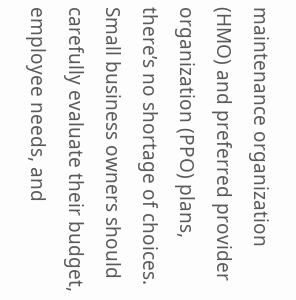maintenance organization (HMO) and preferred provider organization (PPO) plans, there’s no shortage of choices. Small business owners should carefully evaluate their budget, employee needs, and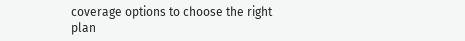coverage options to choose the right plan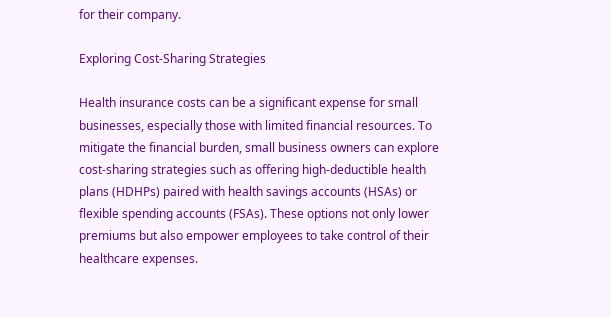for their company.

Exploring Cost-Sharing Strategies

Health insurance costs can be a significant expense for small businesses, especially those with limited financial resources. To mitigate the financial burden, small business owners can explore cost-sharing strategies such as offering high-deductible health plans (HDHPs) paired with health savings accounts (HSAs) or flexible spending accounts (FSAs). These options not only lower premiums but also empower employees to take control of their healthcare expenses.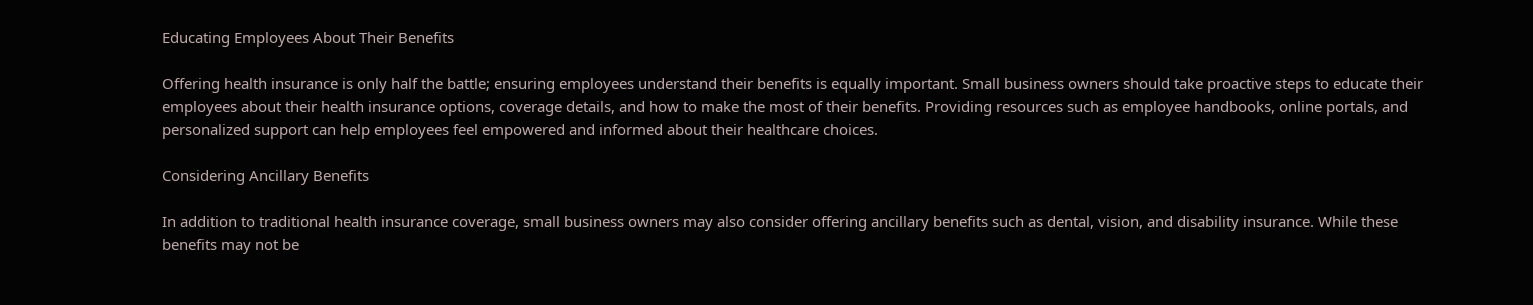Educating Employees About Their Benefits

Offering health insurance is only half the battle; ensuring employees understand their benefits is equally important. Small business owners should take proactive steps to educate their employees about their health insurance options, coverage details, and how to make the most of their benefits. Providing resources such as employee handbooks, online portals, and personalized support can help employees feel empowered and informed about their healthcare choices.

Considering Ancillary Benefits

In addition to traditional health insurance coverage, small business owners may also consider offering ancillary benefits such as dental, vision, and disability insurance. While these benefits may not be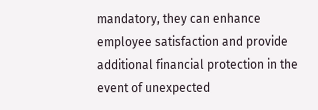mandatory, they can enhance employee satisfaction and provide additional financial protection in the event of unexpected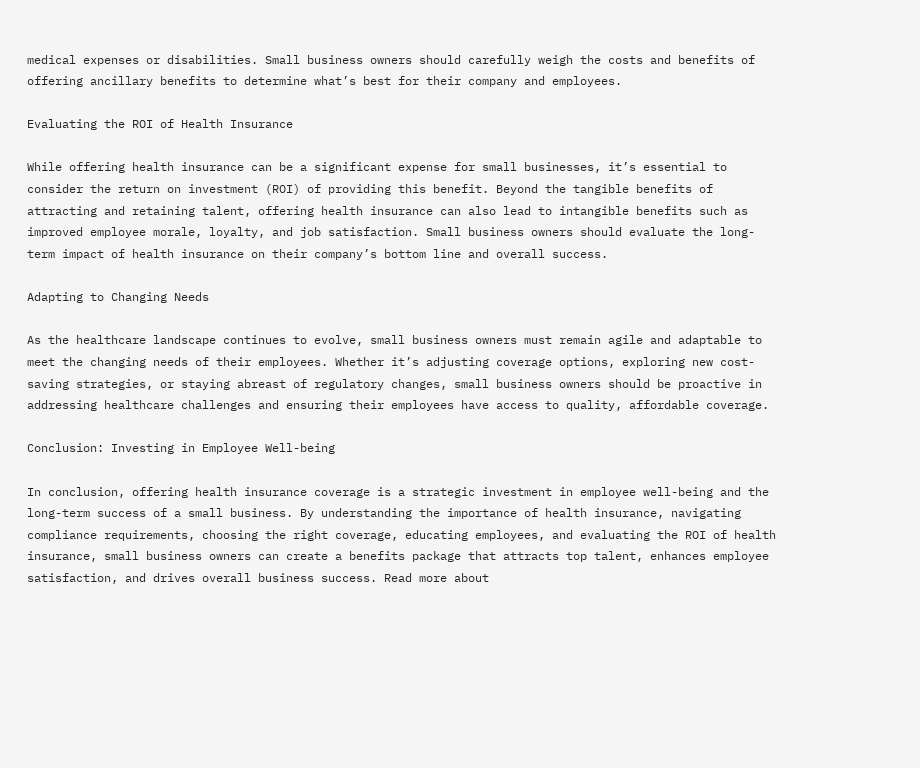medical expenses or disabilities. Small business owners should carefully weigh the costs and benefits of offering ancillary benefits to determine what’s best for their company and employees.

Evaluating the ROI of Health Insurance

While offering health insurance can be a significant expense for small businesses, it’s essential to consider the return on investment (ROI) of providing this benefit. Beyond the tangible benefits of attracting and retaining talent, offering health insurance can also lead to intangible benefits such as improved employee morale, loyalty, and job satisfaction. Small business owners should evaluate the long-term impact of health insurance on their company’s bottom line and overall success.

Adapting to Changing Needs

As the healthcare landscape continues to evolve, small business owners must remain agile and adaptable to meet the changing needs of their employees. Whether it’s adjusting coverage options, exploring new cost-saving strategies, or staying abreast of regulatory changes, small business owners should be proactive in addressing healthcare challenges and ensuring their employees have access to quality, affordable coverage.

Conclusion: Investing in Employee Well-being

In conclusion, offering health insurance coverage is a strategic investment in employee well-being and the long-term success of a small business. By understanding the importance of health insurance, navigating compliance requirements, choosing the right coverage, educating employees, and evaluating the ROI of health insurance, small business owners can create a benefits package that attracts top talent, enhances employee satisfaction, and drives overall business success. Read more about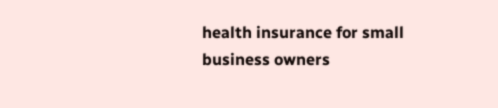health insurance for small business owners